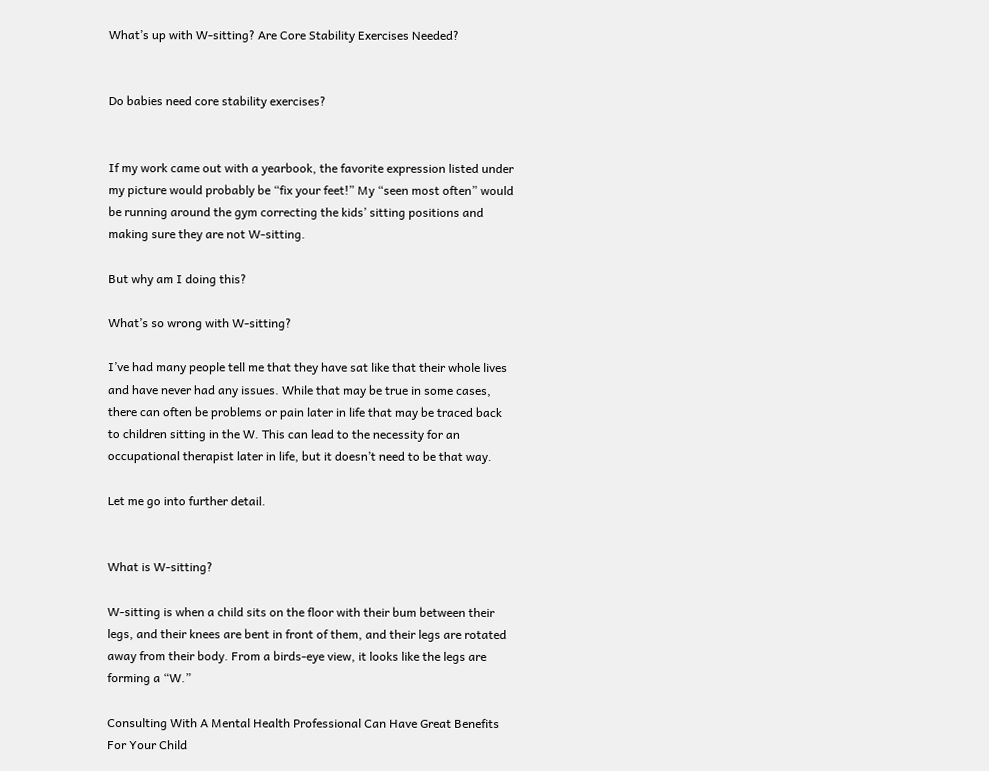What’s up with W-sitting? Are Core Stability Exercises Needed?


Do babies need core stability exercises?


If my work came out with a yearbook, the favorite expression listed under my picture would probably be “fix your feet!” My “seen most often” would be running around the gym correcting the kids’ sitting positions and making sure they are not W-sitting.

But why am I doing this?

What’s so wrong with W-sitting?

I’ve had many people tell me that they have sat like that their whole lives and have never had any issues. While that may be true in some cases, there can often be problems or pain later in life that may be traced back to children sitting in the W. This can lead to the necessity for an occupational therapist later in life, but it doesn’t need to be that way.

Let me go into further detail.


What is W-sitting?

W-sitting is when a child sits on the floor with their bum between their legs, and their knees are bent in front of them, and their legs are rotated away from their body. From a birds-eye view, it looks like the legs are forming a “W.”

Consulting With A Mental Health Professional Can Have Great Benefits For Your Child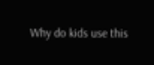Why do kids use this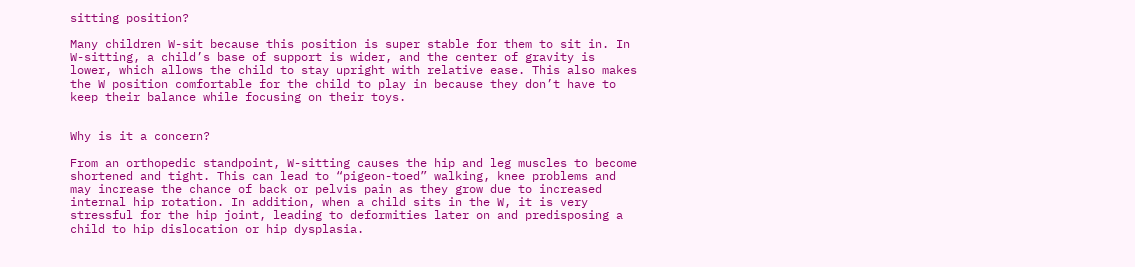sitting position?

Many children W-sit because this position is super stable for them to sit in. In W-sitting, a child’s base of support is wider, and the center of gravity is lower, which allows the child to stay upright with relative ease. This also makes the W position comfortable for the child to play in because they don’t have to keep their balance while focusing on their toys.


Why is it a concern?

From an orthopedic standpoint, W-sitting causes the hip and leg muscles to become shortened and tight. This can lead to “pigeon-toed” walking, knee problems and may increase the chance of back or pelvis pain as they grow due to increased internal hip rotation. In addition, when a child sits in the W, it is very stressful for the hip joint, leading to deformities later on and predisposing a child to hip dislocation or hip dysplasia.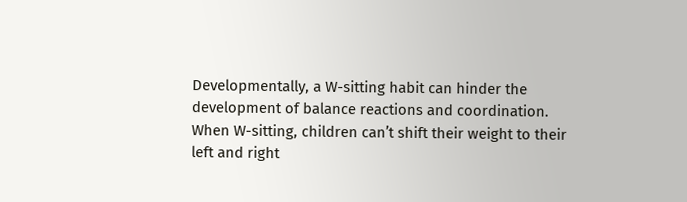Developmentally, a W-sitting habit can hinder the development of balance reactions and coordination. When W-sitting, children can’t shift their weight to their left and right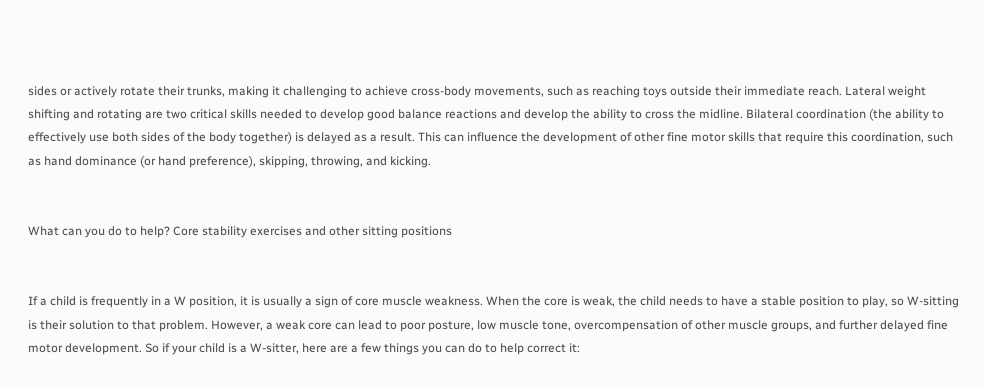sides or actively rotate their trunks, making it challenging to achieve cross-body movements, such as reaching toys outside their immediate reach. Lateral weight shifting and rotating are two critical skills needed to develop good balance reactions and develop the ability to cross the midline. Bilateral coordination (the ability to effectively use both sides of the body together) is delayed as a result. This can influence the development of other fine motor skills that require this coordination, such as hand dominance (or hand preference), skipping, throwing, and kicking.


What can you do to help? Core stability exercises and other sitting positions


If a child is frequently in a W position, it is usually a sign of core muscle weakness. When the core is weak, the child needs to have a stable position to play, so W-sitting is their solution to that problem. However, a weak core can lead to poor posture, low muscle tone, overcompensation of other muscle groups, and further delayed fine motor development. So if your child is a W-sitter, here are a few things you can do to help correct it: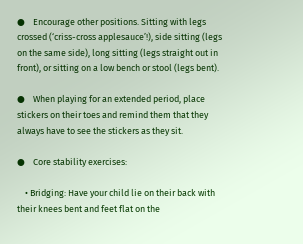●    Encourage other positions. Sitting with legs crossed (‘criss-cross applesauce’!), side sitting (legs on the same side), long sitting (legs straight out in front), or sitting on a low bench or stool (legs bent).

●    When playing for an extended period, place stickers on their toes and remind them that they always have to see the stickers as they sit.

●    Core stability exercises:

    • Bridging: Have your child lie on their back with their knees bent and feet flat on the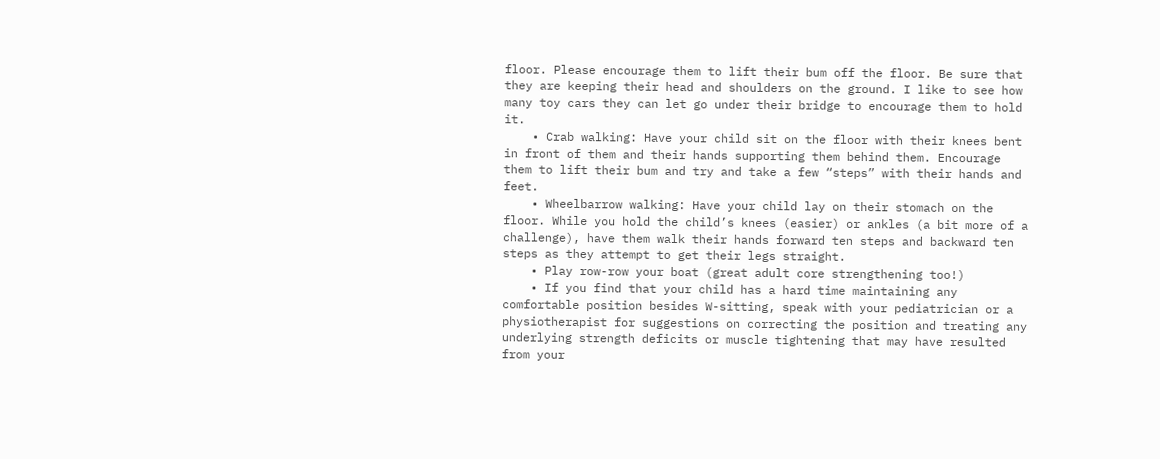floor. Please encourage them to lift their bum off the floor. Be sure that they are keeping their head and shoulders on the ground. I like to see how many toy cars they can let go under their bridge to encourage them to hold it.
    • Crab walking: Have your child sit on the floor with their knees bent in front of them and their hands supporting them behind them. Encourage them to lift their bum and try and take a few “steps” with their hands and feet.
    • Wheelbarrow walking: Have your child lay on their stomach on the floor. While you hold the child’s knees (easier) or ankles (a bit more of a challenge), have them walk their hands forward ten steps and backward ten steps as they attempt to get their legs straight.
    • Play row-row your boat (great adult core strengthening too!)
    • If you find that your child has a hard time maintaining any comfortable position besides W-sitting, speak with your pediatrician or a physiotherapist for suggestions on correcting the position and treating any underlying strength deficits or muscle tightening that may have resulted from your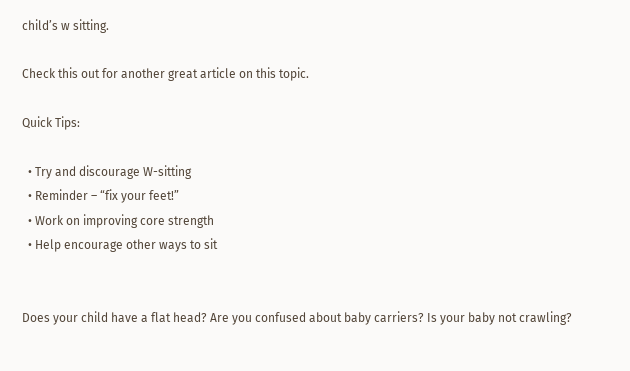child’s w sitting.

Check this out for another great article on this topic.

Quick Tips:

  • Try and discourage W-sitting
  • Reminder – “fix your feet!”
  • Work on improving core strength
  • Help encourage other ways to sit


Does your child have a flat head? Are you confused about baby carriers? Is your baby not crawling?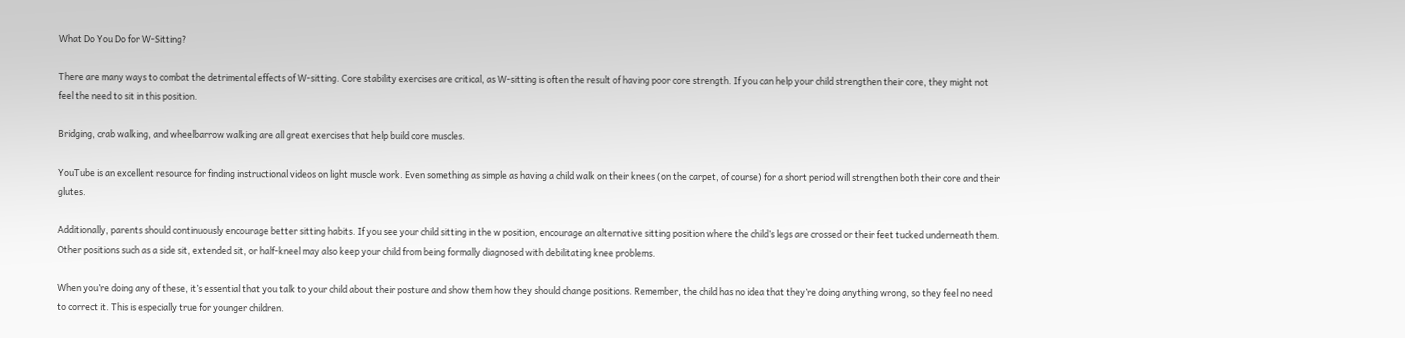What Do You Do for W-Sitting?

There are many ways to combat the detrimental effects of W-sitting. Core stability exercises are critical, as W-sitting is often the result of having poor core strength. If you can help your child strengthen their core, they might not feel the need to sit in this position.

Bridging, crab walking, and wheelbarrow walking are all great exercises that help build core muscles.

YouTube is an excellent resource for finding instructional videos on light muscle work. Even something as simple as having a child walk on their knees (on the carpet, of course) for a short period will strengthen both their core and their glutes.

Additionally, parents should continuously encourage better sitting habits. If you see your child sitting in the w position, encourage an alternative sitting position where the child’s legs are crossed or their feet tucked underneath them. Other positions such as a side sit, extended sit, or half-kneel may also keep your child from being formally diagnosed with debilitating knee problems.

When you’re doing any of these, it’s essential that you talk to your child about their posture and show them how they should change positions. Remember, the child has no idea that they’re doing anything wrong, so they feel no need to correct it. This is especially true for younger children.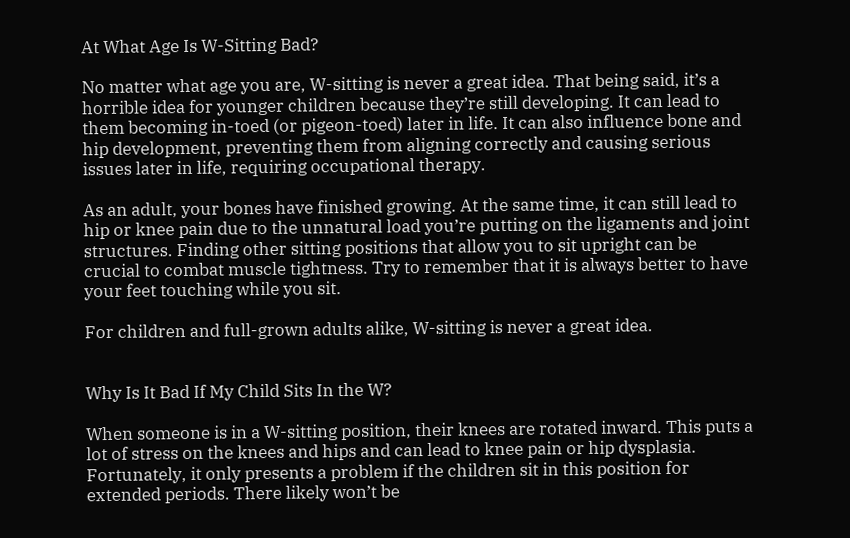At What Age Is W-Sitting Bad?

No matter what age you are, W-sitting is never a great idea. That being said, it’s a horrible idea for younger children because they’re still developing. It can lead to them becoming in-toed (or pigeon-toed) later in life. It can also influence bone and hip development, preventing them from aligning correctly and causing serious issues later in life, requiring occupational therapy.

As an adult, your bones have finished growing. At the same time, it can still lead to hip or knee pain due to the unnatural load you’re putting on the ligaments and joint structures. Finding other sitting positions that allow you to sit upright can be crucial to combat muscle tightness. Try to remember that it is always better to have your feet touching while you sit.

For children and full-grown adults alike, W-sitting is never a great idea.


Why Is It Bad If My Child Sits In the W?

When someone is in a W-sitting position, their knees are rotated inward. This puts a lot of stress on the knees and hips and can lead to knee pain or hip dysplasia. Fortunately, it only presents a problem if the children sit in this position for extended periods. There likely won’t be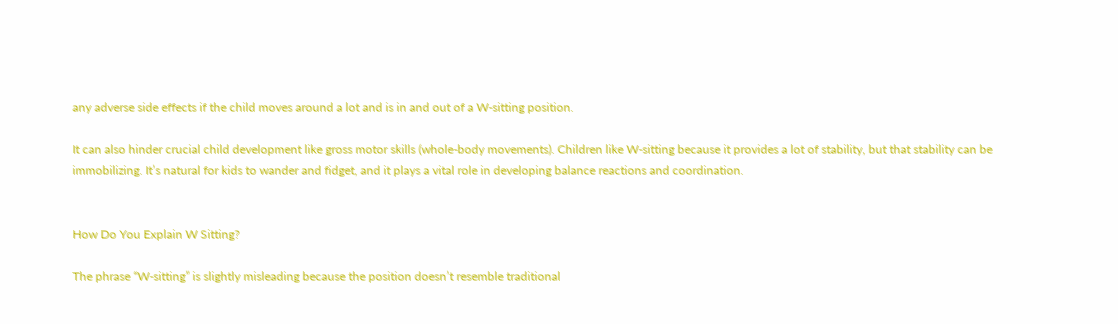any adverse side effects if the child moves around a lot and is in and out of a W-sitting position.

It can also hinder crucial child development like gross motor skills (whole-body movements). Children like W-sitting because it provides a lot of stability, but that stability can be immobilizing. It’s natural for kids to wander and fidget, and it plays a vital role in developing balance reactions and coordination.


How Do You Explain W Sitting?

The phrase “W-sitting” is slightly misleading because the position doesn’t resemble traditional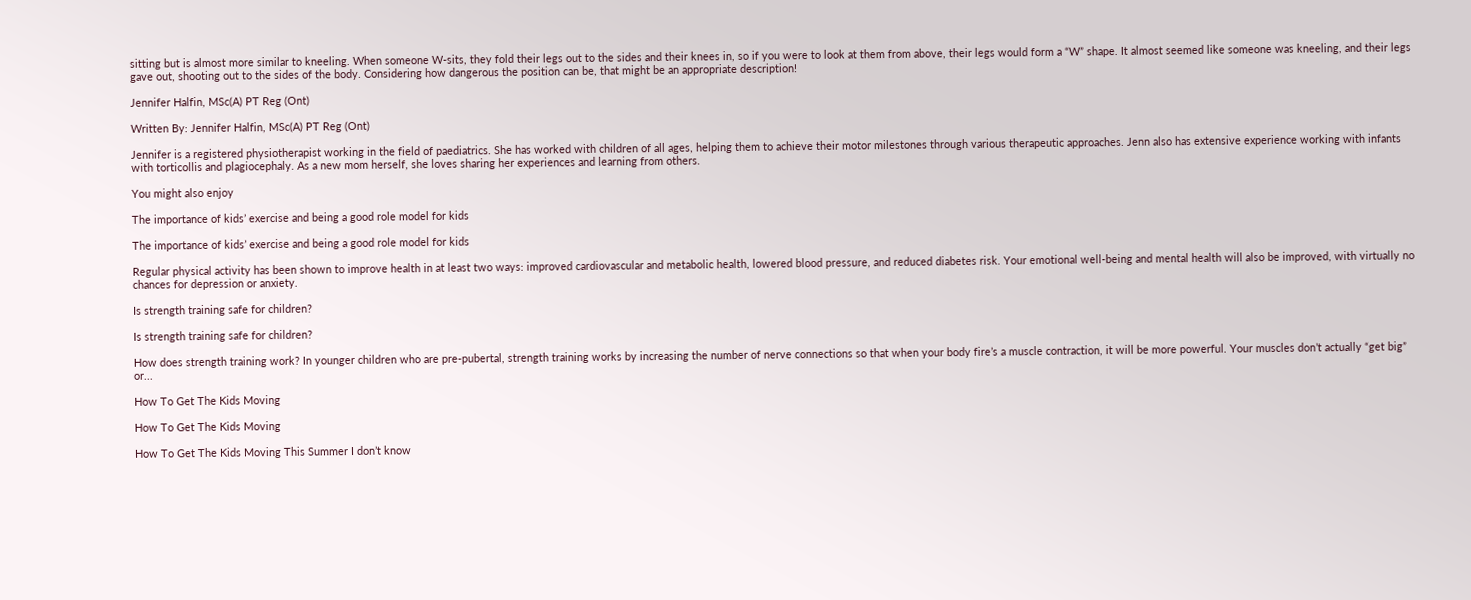sitting but is almost more similar to kneeling. When someone W-sits, they fold their legs out to the sides and their knees in, so if you were to look at them from above, their legs would form a “W” shape. It almost seemed like someone was kneeling, and their legs gave out, shooting out to the sides of the body. Considering how dangerous the position can be, that might be an appropriate description!

Jennifer Halfin, MSc(A) PT Reg (Ont)

Written By: Jennifer Halfin, MSc(A) PT Reg (Ont)

Jennifer is a registered physiotherapist working in the field of paediatrics. She has worked with children of all ages, helping them to achieve their motor milestones through various therapeutic approaches. Jenn also has extensive experience working with infants with torticollis and plagiocephaly. As a new mom herself, she loves sharing her experiences and learning from others.

You might also enjoy

The importance of kids’ exercise and being a good role model for kids

The importance of kids’ exercise and being a good role model for kids

Regular physical activity has been shown to improve health in at least two ways: improved cardiovascular and metabolic health, lowered blood pressure, and reduced diabetes risk. Your emotional well-being and mental health will also be improved, with virtually no chances for depression or anxiety.

Is strength training safe for children?

Is strength training safe for children?

How does strength training work? In younger children who are pre-pubertal, strength training works by increasing the number of nerve connections so that when your body fire’s a muscle contraction, it will be more powerful. Your muscles don’t actually “get big” or...

How To Get The Kids Moving

How To Get The Kids Moving

How To Get The Kids Moving This Summer I don’t know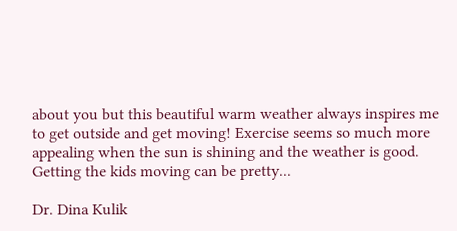about you but this beautiful warm weather always inspires me to get outside and get moving! Exercise seems so much more appealing when the sun is shining and the weather is good. Getting the kids moving can be pretty...

Dr. Dina Kulik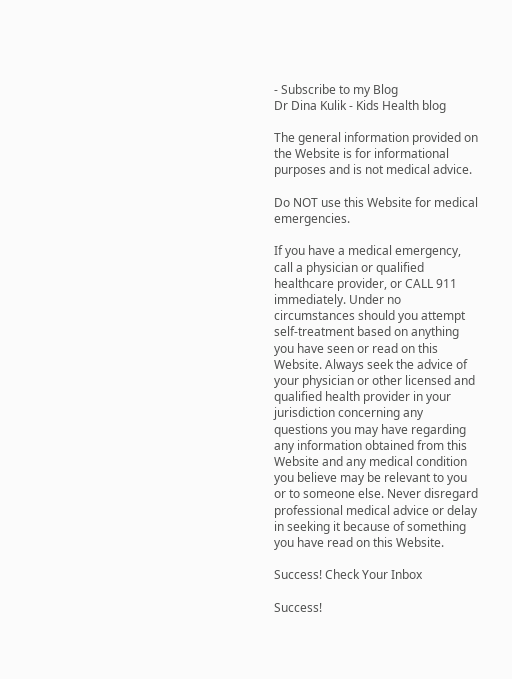- Subscribe to my Blog
Dr Dina Kulik - Kids Health blog

The general information provided on the Website is for informational purposes and is not medical advice.

Do NOT use this Website for medical emergencies.

If you have a medical emergency, call a physician or qualified healthcare provider, or CALL 911 immediately. Under no circumstances should you attempt self-treatment based on anything you have seen or read on this Website. Always seek the advice of your physician or other licensed and qualified health provider in your jurisdiction concerning any questions you may have regarding any information obtained from this Website and any medical condition you believe may be relevant to you or to someone else. Never disregard professional medical advice or delay in seeking it because of something you have read on this Website.

Success! Check Your Inbox

Success!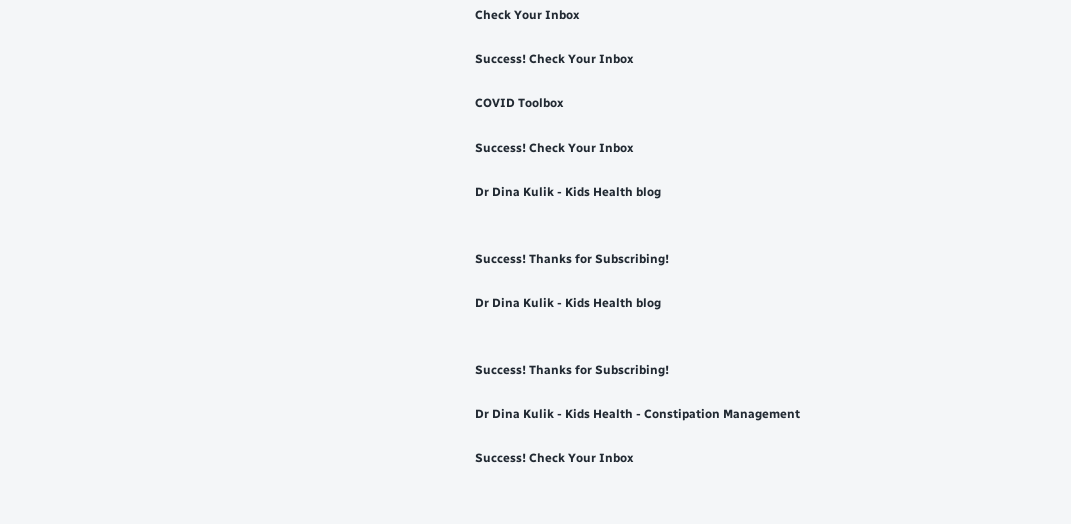Check Your Inbox

Success! Check Your Inbox

COVID Toolbox

Success! Check Your Inbox

Dr Dina Kulik - Kids Health blog


Success! Thanks for Subscribing!

Dr Dina Kulik - Kids Health blog


Success! Thanks for Subscribing!

Dr Dina Kulik - Kids Health - Constipation Management

Success! Check Your Inbox